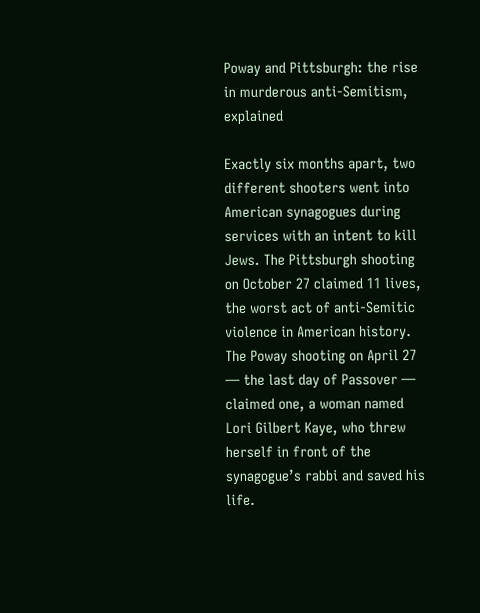Poway and Pittsburgh: the rise in murderous anti-Semitism, explained

Exactly six months apart, two different shooters went into American synagogues during services with an intent to kill Jews. The Pittsburgh shooting on October 27 claimed 11 lives, the worst act of anti-Semitic violence in American history. The Poway shooting on April 27 — the last day of Passover — claimed one, a woman named Lori Gilbert Kaye, who threw herself in front of the synagogue’s rabbi and saved his life.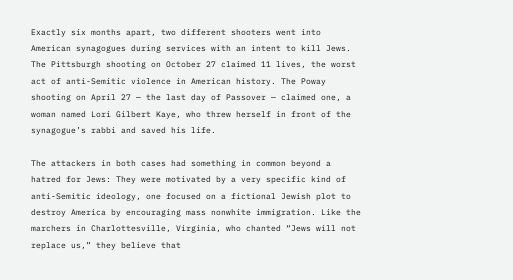Exactly six months apart, two different shooters went into American synagogues during services with an intent to kill Jews. The Pittsburgh shooting on October 27 claimed 11 lives, the worst act of anti-Semitic violence in American history. The Poway shooting on April 27 — the last day of Passover — claimed one, a woman named Lori Gilbert Kaye, who threw herself in front of the synagogue’s rabbi and saved his life.

The attackers in both cases had something in common beyond a hatred for Jews: They were motivated by a very specific kind of anti-Semitic ideology, one focused on a fictional Jewish plot to destroy America by encouraging mass nonwhite immigration. Like the marchers in Charlottesville, Virginia, who chanted “Jews will not replace us,” they believe that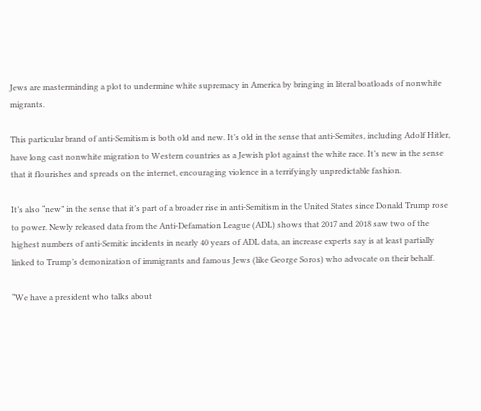Jews are masterminding a plot to undermine white supremacy in America by bringing in literal boatloads of nonwhite migrants.

This particular brand of anti-Semitism is both old and new. It’s old in the sense that anti-Semites, including Adolf Hitler, have long cast nonwhite migration to Western countries as a Jewish plot against the white race. It’s new in the sense that it flourishes and spreads on the internet, encouraging violence in a terrifyingly unpredictable fashion.

It’s also “new” in the sense that it’s part of a broader rise in anti-Semitism in the United States since Donald Trump rose to power. Newly released data from the Anti-Defamation League (ADL) shows that 2017 and 2018 saw two of the highest numbers of anti-Semitic incidents in nearly 40 years of ADL data, an increase experts say is at least partially linked to Trump’s demonization of immigrants and famous Jews (like George Soros) who advocate on their behalf.

“We have a president who talks about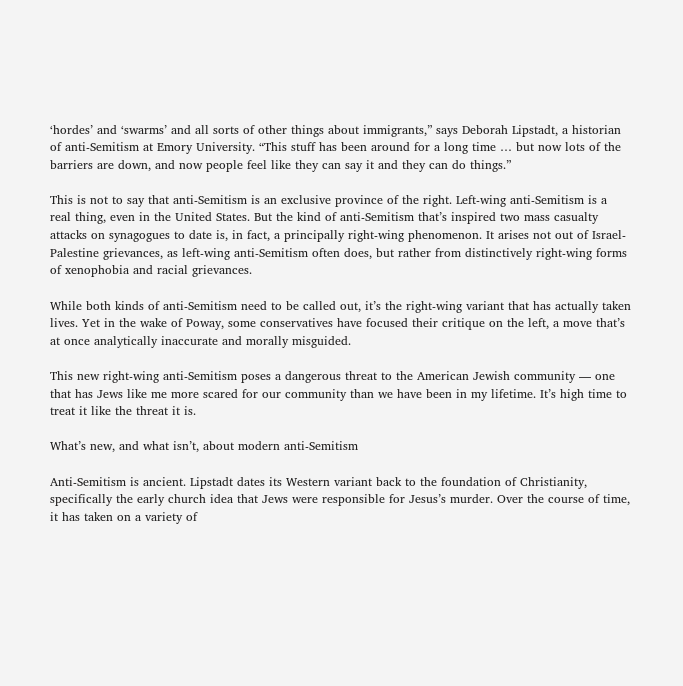‘hordes’ and ‘swarms’ and all sorts of other things about immigrants,” says Deborah Lipstadt, a historian of anti-Semitism at Emory University. “This stuff has been around for a long time … but now lots of the barriers are down, and now people feel like they can say it and they can do things.”

This is not to say that anti-Semitism is an exclusive province of the right. Left-wing anti-Semitism is a real thing, even in the United States. But the kind of anti-Semitism that’s inspired two mass casualty attacks on synagogues to date is, in fact, a principally right-wing phenomenon. It arises not out of Israel-Palestine grievances, as left-wing anti-Semitism often does, but rather from distinctively right-wing forms of xenophobia and racial grievances.

While both kinds of anti-Semitism need to be called out, it’s the right-wing variant that has actually taken lives. Yet in the wake of Poway, some conservatives have focused their critique on the left, a move that’s at once analytically inaccurate and morally misguided.

This new right-wing anti-Semitism poses a dangerous threat to the American Jewish community — one that has Jews like me more scared for our community than we have been in my lifetime. It’s high time to treat it like the threat it is.

What’s new, and what isn’t, about modern anti-Semitism

Anti-Semitism is ancient. Lipstadt dates its Western variant back to the foundation of Christianity, specifically the early church idea that Jews were responsible for Jesus’s murder. Over the course of time, it has taken on a variety of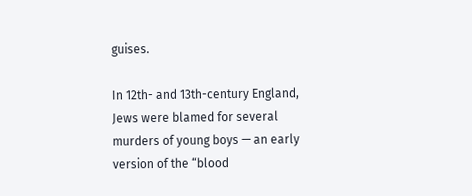guises.

In 12th- and 13th-century England, Jews were blamed for several murders of young boys — an early version of the “blood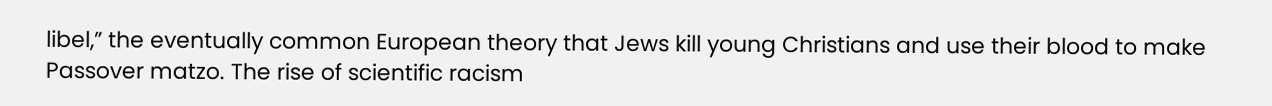libel,” the eventually common European theory that Jews kill young Christians and use their blood to make Passover matzo. The rise of scientific racism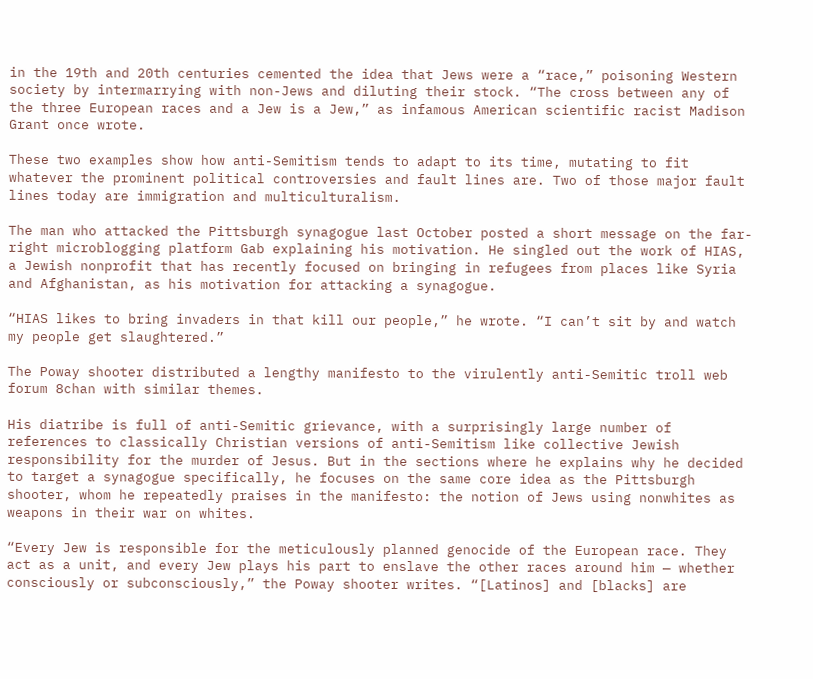in the 19th and 20th centuries cemented the idea that Jews were a “race,” poisoning Western society by intermarrying with non-Jews and diluting their stock. “The cross between any of the three European races and a Jew is a Jew,” as infamous American scientific racist Madison Grant once wrote.

These two examples show how anti-Semitism tends to adapt to its time, mutating to fit whatever the prominent political controversies and fault lines are. Two of those major fault lines today are immigration and multiculturalism.

The man who attacked the Pittsburgh synagogue last October posted a short message on the far-right microblogging platform Gab explaining his motivation. He singled out the work of HIAS, a Jewish nonprofit that has recently focused on bringing in refugees from places like Syria and Afghanistan, as his motivation for attacking a synagogue.

“HIAS likes to bring invaders in that kill our people,” he wrote. “I can’t sit by and watch my people get slaughtered.”

The Poway shooter distributed a lengthy manifesto to the virulently anti-Semitic troll web forum 8chan with similar themes.

His diatribe is full of anti-Semitic grievance, with a surprisingly large number of references to classically Christian versions of anti-Semitism like collective Jewish responsibility for the murder of Jesus. But in the sections where he explains why he decided to target a synagogue specifically, he focuses on the same core idea as the Pittsburgh shooter, whom he repeatedly praises in the manifesto: the notion of Jews using nonwhites as weapons in their war on whites.

“Every Jew is responsible for the meticulously planned genocide of the European race. They act as a unit, and every Jew plays his part to enslave the other races around him — whether consciously or subconsciously,” the Poway shooter writes. “[Latinos] and [blacks] are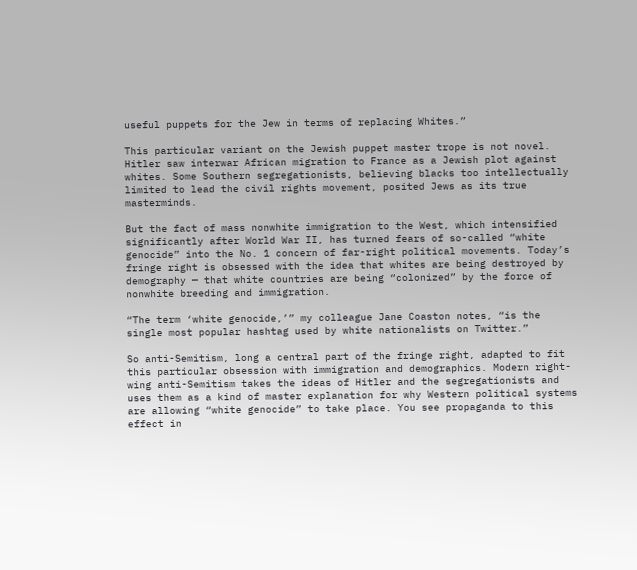useful puppets for the Jew in terms of replacing Whites.”

This particular variant on the Jewish puppet master trope is not novel. Hitler saw interwar African migration to France as a Jewish plot against whites. Some Southern segregationists, believing blacks too intellectually limited to lead the civil rights movement, posited Jews as its true masterminds.

But the fact of mass nonwhite immigration to the West, which intensified significantly after World War II, has turned fears of so-called “white genocide” into the No. 1 concern of far-right political movements. Today’s fringe right is obsessed with the idea that whites are being destroyed by demography — that white countries are being “colonized” by the force of nonwhite breeding and immigration.

“The term ‘white genocide,’” my colleague Jane Coaston notes, “is the single most popular hashtag used by white nationalists on Twitter.”

So anti-Semitism, long a central part of the fringe right, adapted to fit this particular obsession with immigration and demographics. Modern right-wing anti-Semitism takes the ideas of Hitler and the segregationists and uses them as a kind of master explanation for why Western political systems are allowing “white genocide” to take place. You see propaganda to this effect in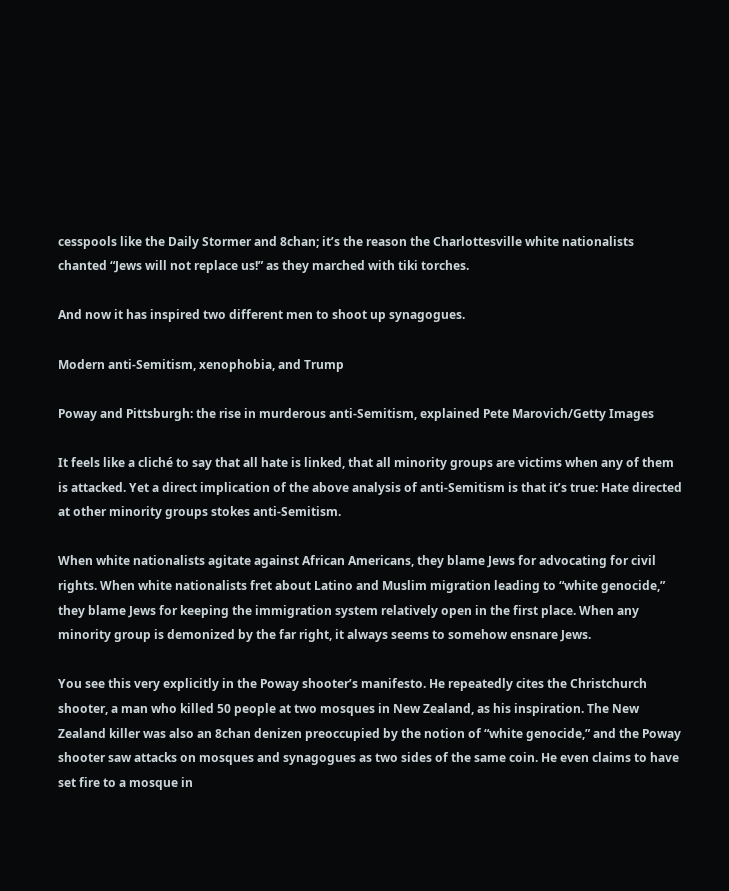cesspools like the Daily Stormer and 8chan; it’s the reason the Charlottesville white nationalists chanted “Jews will not replace us!” as they marched with tiki torches.

And now it has inspired two different men to shoot up synagogues.

Modern anti-Semitism, xenophobia, and Trump

Poway and Pittsburgh: the rise in murderous anti-Semitism, explained Pete Marovich/Getty Images

It feels like a cliché to say that all hate is linked, that all minority groups are victims when any of them is attacked. Yet a direct implication of the above analysis of anti-Semitism is that it’s true: Hate directed at other minority groups stokes anti-Semitism.

When white nationalists agitate against African Americans, they blame Jews for advocating for civil rights. When white nationalists fret about Latino and Muslim migration leading to “white genocide,” they blame Jews for keeping the immigration system relatively open in the first place. When any minority group is demonized by the far right, it always seems to somehow ensnare Jews.

You see this very explicitly in the Poway shooter’s manifesto. He repeatedly cites the Christchurch shooter, a man who killed 50 people at two mosques in New Zealand, as his inspiration. The New Zealand killer was also an 8chan denizen preoccupied by the notion of “white genocide,” and the Poway shooter saw attacks on mosques and synagogues as two sides of the same coin. He even claims to have set fire to a mosque in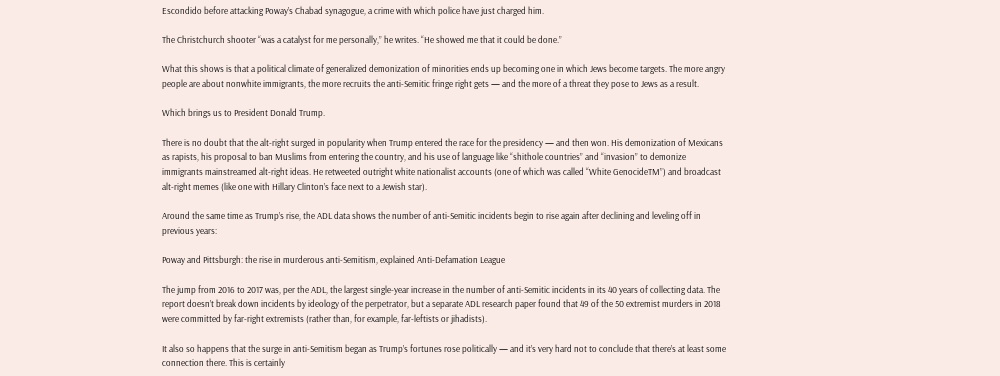Escondido before attacking Poway’s Chabad synagogue, a crime with which police have just charged him.

The Christchurch shooter “was a catalyst for me personally,” he writes. “He showed me that it could be done.”

What this shows is that a political climate of generalized demonization of minorities ends up becoming one in which Jews become targets. The more angry people are about nonwhite immigrants, the more recruits the anti-Semitic fringe right gets — and the more of a threat they pose to Jews as a result.

Which brings us to President Donald Trump.

There is no doubt that the alt-right surged in popularity when Trump entered the race for the presidency — and then won. His demonization of Mexicans as rapists, his proposal to ban Muslims from entering the country, and his use of language like “shithole countries” and “invasion” to demonize immigrants mainstreamed alt-right ideas. He retweeted outright white nationalist accounts (one of which was called “White GenocideTM”) and broadcast alt-right memes (like one with Hillary Clinton’s face next to a Jewish star).

Around the same time as Trump’s rise, the ADL data shows the number of anti-Semitic incidents begin to rise again after declining and leveling off in previous years:

Poway and Pittsburgh: the rise in murderous anti-Semitism, explained Anti-Defamation League

The jump from 2016 to 2017 was, per the ADL, the largest single-year increase in the number of anti-Semitic incidents in its 40 years of collecting data. The report doesn’t break down incidents by ideology of the perpetrator, but a separate ADL research paper found that 49 of the 50 extremist murders in 2018 were committed by far-right extremists (rather than, for example, far-leftists or jihadists).

It also so happens that the surge in anti-Semitism began as Trump’s fortunes rose politically — and it’s very hard not to conclude that there’s at least some connection there. This is certainly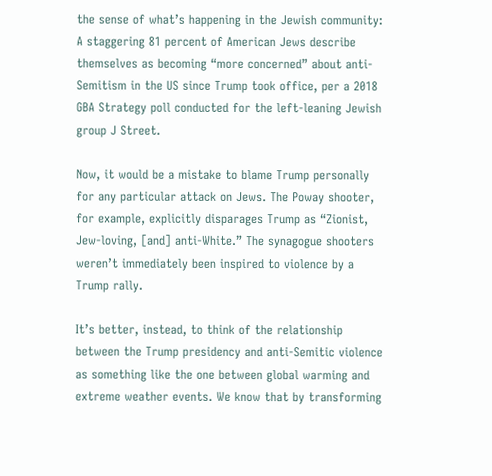the sense of what’s happening in the Jewish community: A staggering 81 percent of American Jews describe themselves as becoming “more concerned” about anti-Semitism in the US since Trump took office, per a 2018 GBA Strategy poll conducted for the left-leaning Jewish group J Street.

Now, it would be a mistake to blame Trump personally for any particular attack on Jews. The Poway shooter, for example, explicitly disparages Trump as “Zionist, Jew-loving, [and] anti-White.” The synagogue shooters weren’t immediately been inspired to violence by a Trump rally.

It’s better, instead, to think of the relationship between the Trump presidency and anti-Semitic violence as something like the one between global warming and extreme weather events. We know that by transforming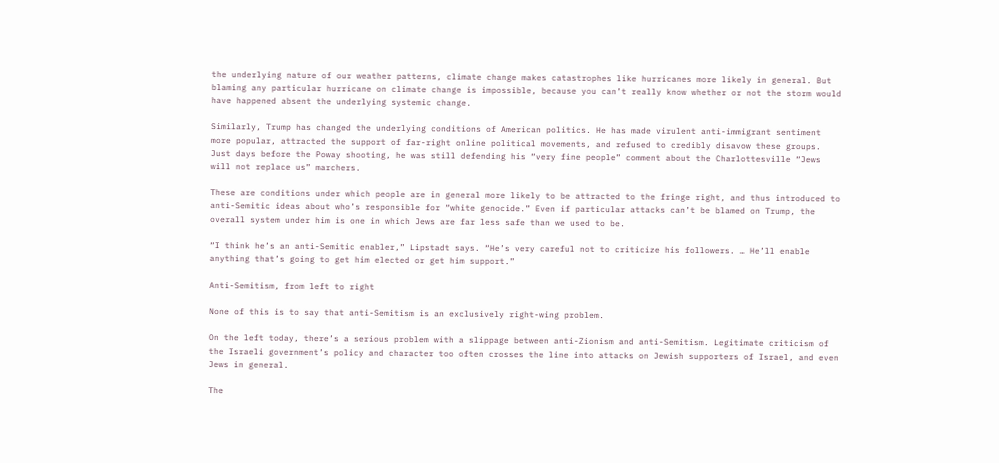the underlying nature of our weather patterns, climate change makes catastrophes like hurricanes more likely in general. But blaming any particular hurricane on climate change is impossible, because you can’t really know whether or not the storm would have happened absent the underlying systemic change.

Similarly, Trump has changed the underlying conditions of American politics. He has made virulent anti-immigrant sentiment more popular, attracted the support of far-right online political movements, and refused to credibly disavow these groups. Just days before the Poway shooting, he was still defending his “very fine people” comment about the Charlottesville “Jews will not replace us” marchers.

These are conditions under which people are in general more likely to be attracted to the fringe right, and thus introduced to anti-Semitic ideas about who’s responsible for “white genocide.” Even if particular attacks can’t be blamed on Trump, the overall system under him is one in which Jews are far less safe than we used to be.

“I think he’s an anti-Semitic enabler,” Lipstadt says. “He’s very careful not to criticize his followers. … He’ll enable anything that’s going to get him elected or get him support.”

Anti-Semitism, from left to right

None of this is to say that anti-Semitism is an exclusively right-wing problem.

On the left today, there’s a serious problem with a slippage between anti-Zionism and anti-Semitism. Legitimate criticism of the Israeli government’s policy and character too often crosses the line into attacks on Jewish supporters of Israel, and even Jews in general.

The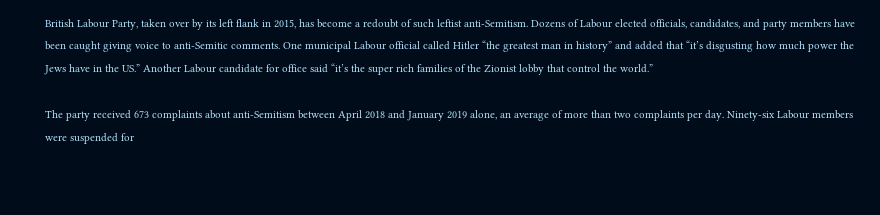British Labour Party, taken over by its left flank in 2015, has become a redoubt of such leftist anti-Semitism. Dozens of Labour elected officials, candidates, and party members have been caught giving voice to anti-Semitic comments. One municipal Labour official called Hitler “the greatest man in history” and added that “it’s disgusting how much power the Jews have in the US.” Another Labour candidate for office said “it’s the super rich families of the Zionist lobby that control the world.”

The party received 673 complaints about anti-Semitism between April 2018 and January 2019 alone, an average of more than two complaints per day. Ninety-six Labour members were suspended for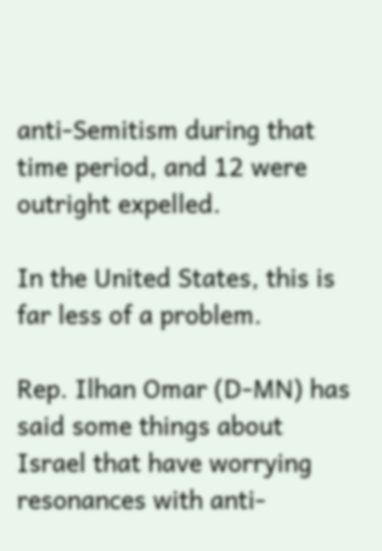anti-Semitism during that time period, and 12 were outright expelled.

In the United States, this is far less of a problem.

Rep. Ilhan Omar (D-MN) has said some things about Israel that have worrying resonances with anti-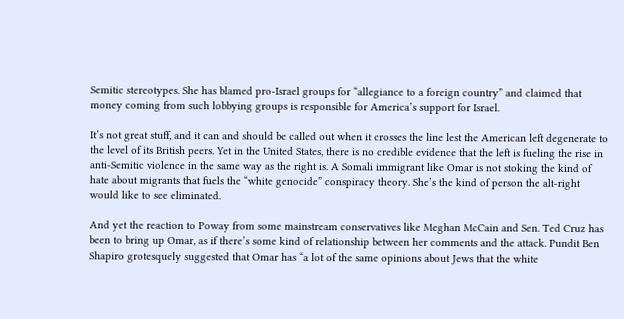Semitic stereotypes. She has blamed pro-Israel groups for “allegiance to a foreign country” and claimed that money coming from such lobbying groups is responsible for America’s support for Israel.

It’s not great stuff, and it can and should be called out when it crosses the line lest the American left degenerate to the level of its British peers. Yet in the United States, there is no credible evidence that the left is fueling the rise in anti-Semitic violence in the same way as the right is. A Somali immigrant like Omar is not stoking the kind of hate about migrants that fuels the “white genocide” conspiracy theory. She’s the kind of person the alt-right would like to see eliminated.

And yet the reaction to Poway from some mainstream conservatives like Meghan McCain and Sen. Ted Cruz has been to bring up Omar, as if there’s some kind of relationship between her comments and the attack. Pundit Ben Shapiro grotesquely suggested that Omar has “a lot of the same opinions about Jews that the white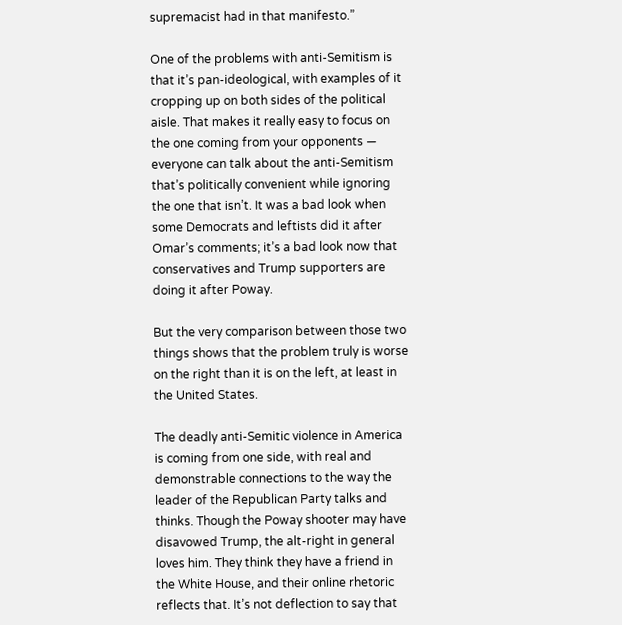supremacist had in that manifesto.”

One of the problems with anti-Semitism is that it’s pan-ideological, with examples of it cropping up on both sides of the political aisle. That makes it really easy to focus on the one coming from your opponents — everyone can talk about the anti-Semitism that’s politically convenient while ignoring the one that isn’t. It was a bad look when some Democrats and leftists did it after Omar’s comments; it’s a bad look now that conservatives and Trump supporters are doing it after Poway.

But the very comparison between those two things shows that the problem truly is worse on the right than it is on the left, at least in the United States.

The deadly anti-Semitic violence in America is coming from one side, with real and demonstrable connections to the way the leader of the Republican Party talks and thinks. Though the Poway shooter may have disavowed Trump, the alt-right in general loves him. They think they have a friend in the White House, and their online rhetoric reflects that. It’s not deflection to say that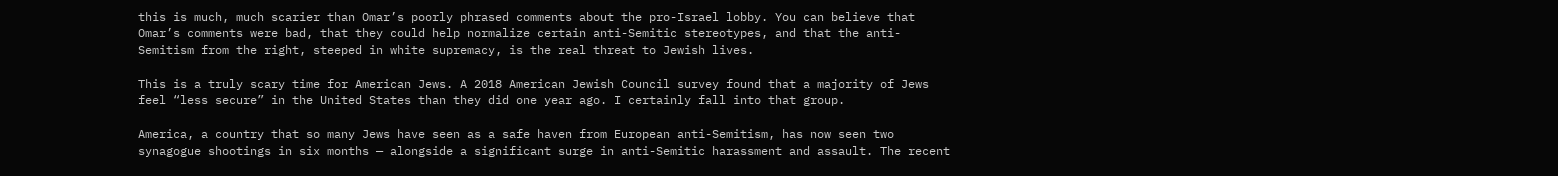this is much, much scarier than Omar’s poorly phrased comments about the pro-Israel lobby. You can believe that Omar’s comments were bad, that they could help normalize certain anti-Semitic stereotypes, and that the anti-Semitism from the right, steeped in white supremacy, is the real threat to Jewish lives.

This is a truly scary time for American Jews. A 2018 American Jewish Council survey found that a majority of Jews feel “less secure” in the United States than they did one year ago. I certainly fall into that group.

America, a country that so many Jews have seen as a safe haven from European anti-Semitism, has now seen two synagogue shootings in six months — alongside a significant surge in anti-Semitic harassment and assault. The recent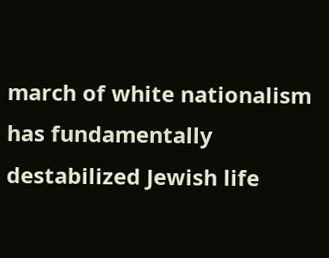march of white nationalism has fundamentally destabilized Jewish life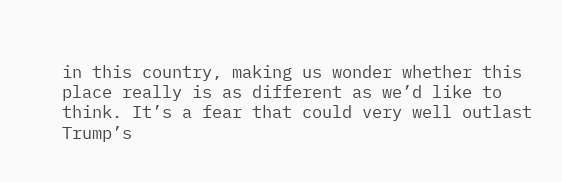in this country, making us wonder whether this place really is as different as we’d like to think. It’s a fear that could very well outlast Trump’s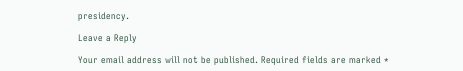presidency.

Leave a Reply

Your email address will not be published. Required fields are marked *